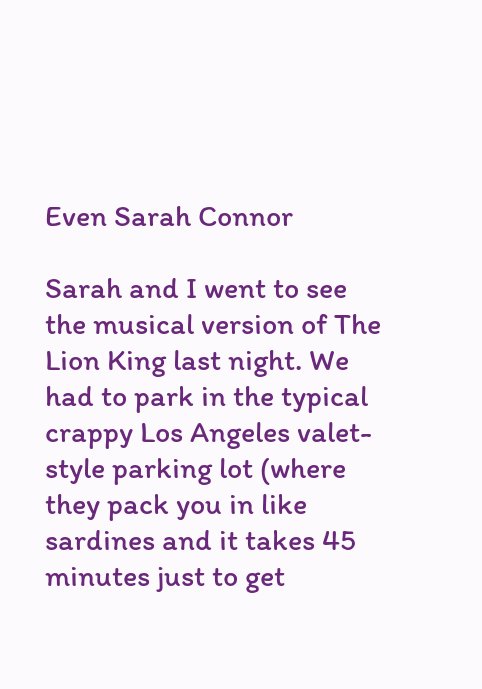Even Sarah Connor

Sarah and I went to see the musical version of The Lion King last night. We had to park in the typical crappy Los Angeles valet-style parking lot (where they pack you in like sardines and it takes 45 minutes just to get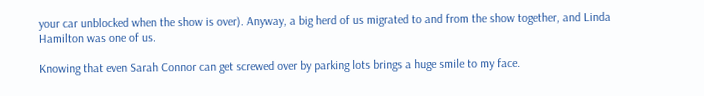your car unblocked when the show is over). Anyway, a big herd of us migrated to and from the show together, and Linda Hamilton was one of us.

Knowing that even Sarah Connor can get screwed over by parking lots brings a huge smile to my face.